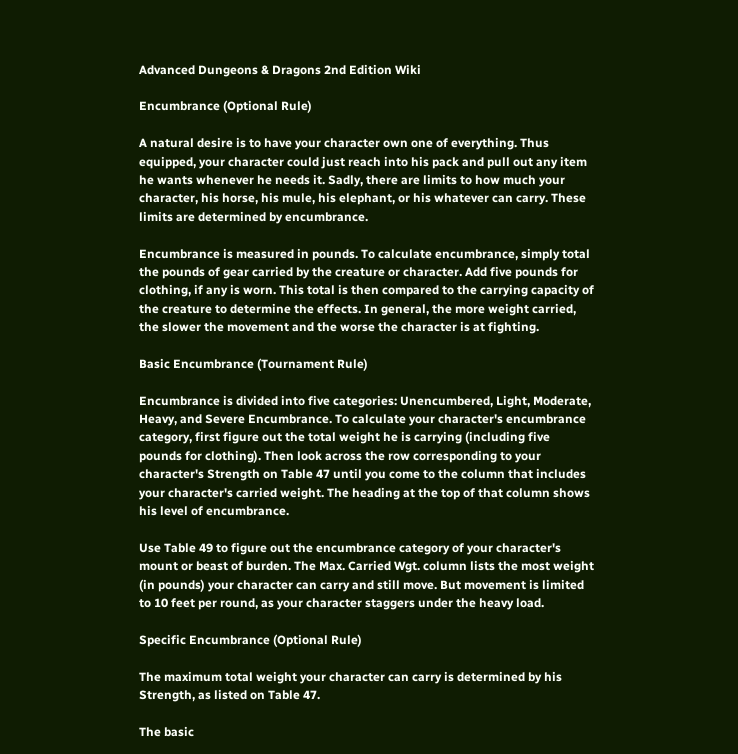Advanced Dungeons & Dragons 2nd Edition Wiki

Encumbrance (Optional Rule)

A natural desire is to have your character own one of everything. Thus equipped, your character could just reach into his pack and pull out any item he wants whenever he needs it. Sadly, there are limits to how much your character, his horse, his mule, his elephant, or his whatever can carry. These limits are determined by encumbrance.

Encumbrance is measured in pounds. To calculate encumbrance, simply total the pounds of gear carried by the creature or character. Add five pounds for clothing, if any is worn. This total is then compared to the carrying capacity of the creature to determine the effects. In general, the more weight carried, the slower the movement and the worse the character is at fighting.

Basic Encumbrance (Tournament Rule)

Encumbrance is divided into five categories: Unencumbered, Light, Moderate, Heavy, and Severe Encumbrance. To calculate your character's encumbrance category, first figure out the total weight he is carrying (including five pounds for clothing). Then look across the row corresponding to your character's Strength on Table 47 until you come to the column that includes your character's carried weight. The heading at the top of that column shows his level of encumbrance.

Use Table 49 to figure out the encumbrance category of your character's mount or beast of burden. The Max. Carried Wgt. column lists the most weight (in pounds) your character can carry and still move. But movement is limited to 10 feet per round, as your character staggers under the heavy load.

Specific Encumbrance (Optional Rule)

The maximum total weight your character can carry is determined by his Strength, as listed on Table 47.

The basic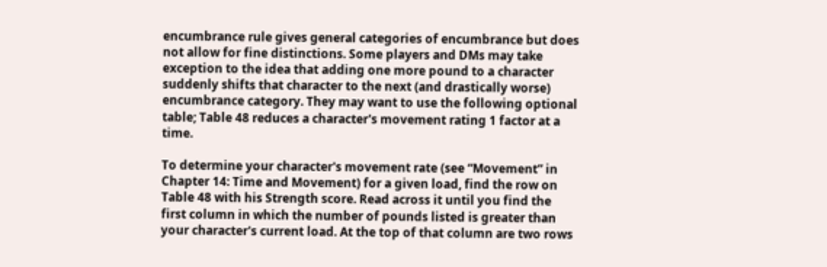encumbrance rule gives general categories of encumbrance but does not allow for fine distinctions. Some players and DMs may take exception to the idea that adding one more pound to a character suddenly shifts that character to the next (and drastically worse) encumbrance category. They may want to use the following optional table; Table 48 reduces a character's movement rating 1 factor at a time.

To determine your character's movement rate (see “Movement” in Chapter 14: Time and Movement) for a given load, find the row on Table 48 with his Strength score. Read across it until you find the first column in which the number of pounds listed is greater than your character's current load. At the top of that column are two rows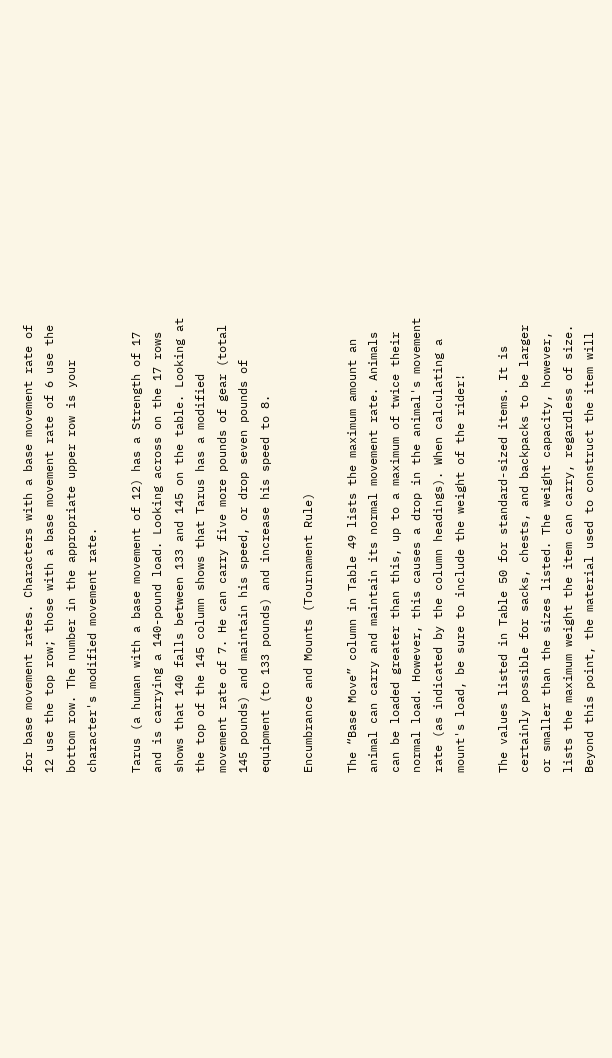for base movement rates. Characters with a base movement rate of 12 use the top row; those with a base movement rate of 6 use the bottom row. The number in the appropriate upper row is your character's modified movement rate.

Tarus (a human with a base movement of 12) has a Strength of 17 and is carrying a 140-pound load. Looking across on the 17 rows shows that 140 falls between 133 and 145 on the table. Looking at the top of the 145 column shows that Tarus has a modified movement rate of 7. He can carry five more pounds of gear (total 145 pounds) and maintain his speed, or drop seven pounds of equipment (to 133 pounds) and increase his speed to 8.

Encumbrance and Mounts (Tournament Rule)

The “Base Move” column in Table 49 lists the maximum amount an animal can carry and maintain its normal movement rate. Animals can be loaded greater than this, up to a maximum of twice their normal load. However, this causes a drop in the animal's movement rate (as indicated by the column headings). When calculating a mount's load, be sure to include the weight of the rider!

The values listed in Table 50 for standard-sized items. It is certainly possible for sacks, chests, and backpacks to be larger or smaller than the sizes listed. The weight capacity, however, lists the maximum weight the item can carry, regardless of size. Beyond this point, the material used to construct the item will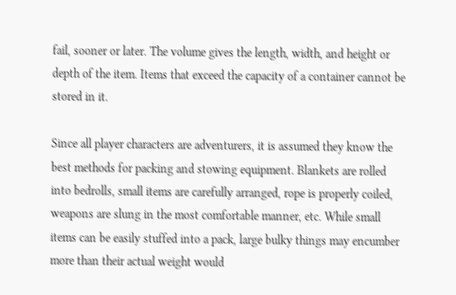fail, sooner or later. The volume gives the length, width, and height or depth of the item. Items that exceed the capacity of a container cannot be stored in it.

Since all player characters are adventurers, it is assumed they know the best methods for packing and stowing equipment. Blankets are rolled into bedrolls, small items are carefully arranged, rope is properly coiled, weapons are slung in the most comfortable manner, etc. While small items can be easily stuffed into a pack, large bulky things may encumber more than their actual weight would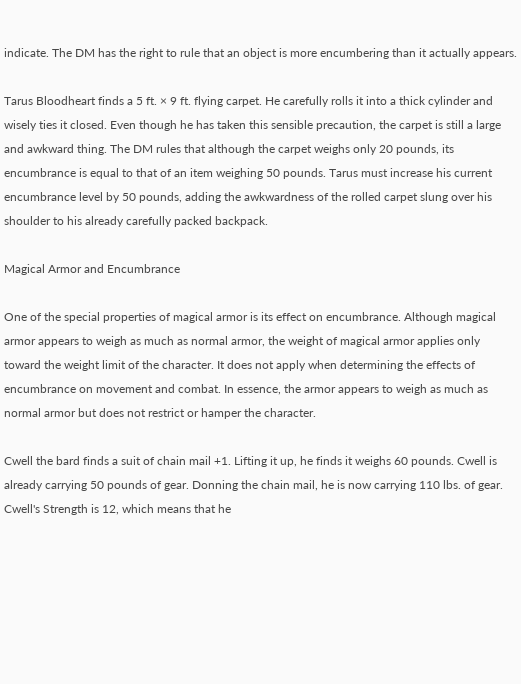indicate. The DM has the right to rule that an object is more encumbering than it actually appears.

Tarus Bloodheart finds a 5 ft. × 9 ft. flying carpet. He carefully rolls it into a thick cylinder and wisely ties it closed. Even though he has taken this sensible precaution, the carpet is still a large and awkward thing. The DM rules that although the carpet weighs only 20 pounds, its encumbrance is equal to that of an item weighing 50 pounds. Tarus must increase his current encumbrance level by 50 pounds, adding the awkwardness of the rolled carpet slung over his shoulder to his already carefully packed backpack.

Magical Armor and Encumbrance

One of the special properties of magical armor is its effect on encumbrance. Although magical armor appears to weigh as much as normal armor, the weight of magical armor applies only toward the weight limit of the character. It does not apply when determining the effects of encumbrance on movement and combat. In essence, the armor appears to weigh as much as normal armor but does not restrict or hamper the character.

Cwell the bard finds a suit of chain mail +1. Lifting it up, he finds it weighs 60 pounds. Cwell is already carrying 50 pounds of gear. Donning the chain mail, he is now carrying 110 lbs. of gear. Cwell's Strength is 12, which means that he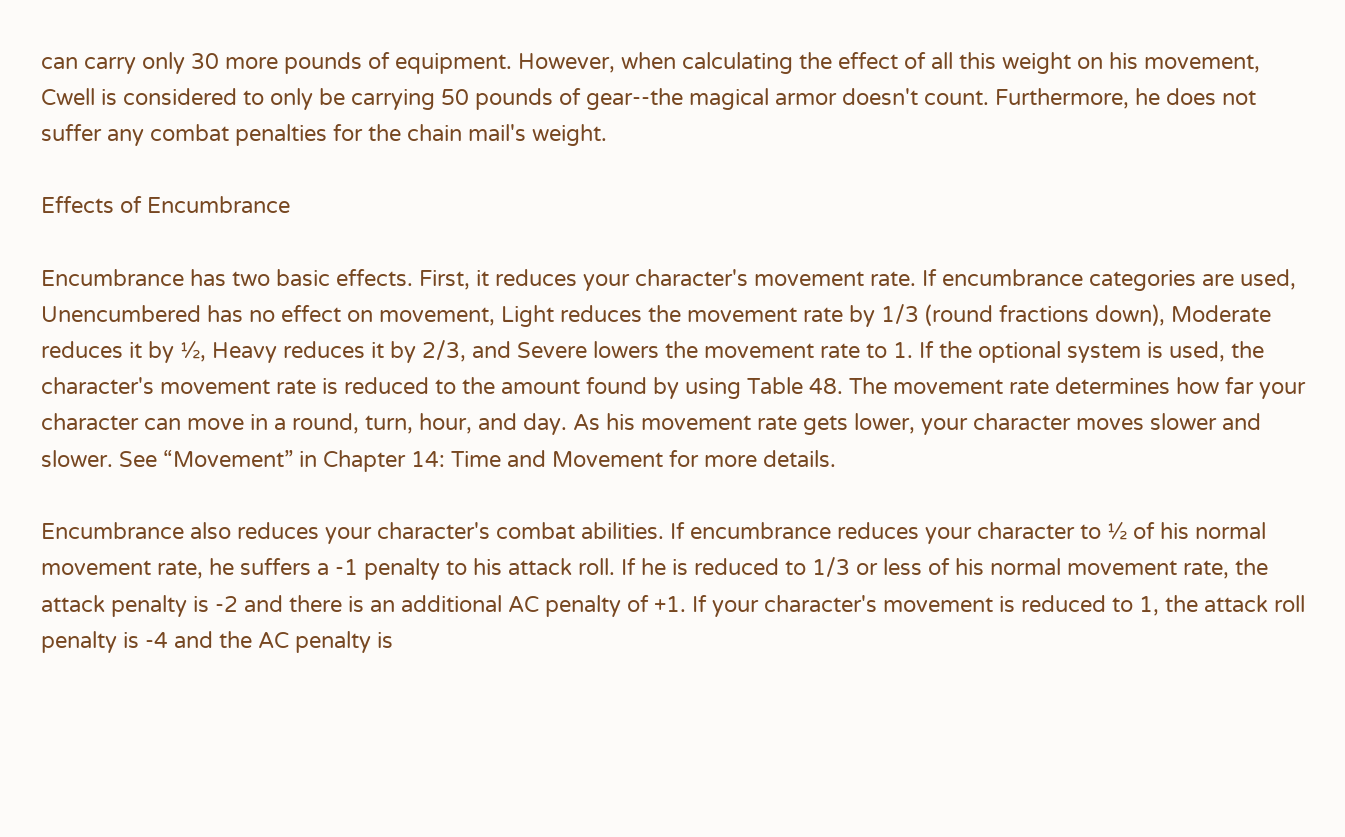can carry only 30 more pounds of equipment. However, when calculating the effect of all this weight on his movement, Cwell is considered to only be carrying 50 pounds of gear--the magical armor doesn't count. Furthermore, he does not suffer any combat penalties for the chain mail's weight.

Effects of Encumbrance

Encumbrance has two basic effects. First, it reduces your character's movement rate. If encumbrance categories are used, Unencumbered has no effect on movement, Light reduces the movement rate by 1/3 (round fractions down), Moderate reduces it by ½, Heavy reduces it by 2/3, and Severe lowers the movement rate to 1. If the optional system is used, the character's movement rate is reduced to the amount found by using Table 48. The movement rate determines how far your character can move in a round, turn, hour, and day. As his movement rate gets lower, your character moves slower and slower. See “Movement” in Chapter 14: Time and Movement for more details.

Encumbrance also reduces your character's combat abilities. If encumbrance reduces your character to ½ of his normal movement rate, he suffers a -1 penalty to his attack roll. If he is reduced to 1/3 or less of his normal movement rate, the attack penalty is -2 and there is an additional AC penalty of +1. If your character's movement is reduced to 1, the attack roll penalty is -4 and the AC penalty is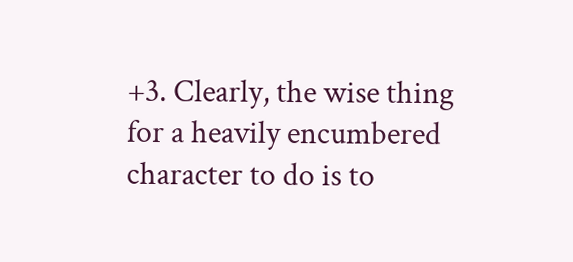+3. Clearly, the wise thing for a heavily encumbered character to do is to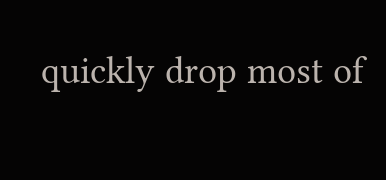quickly drop most of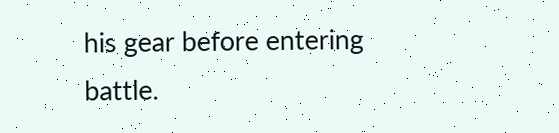his gear before entering battle.